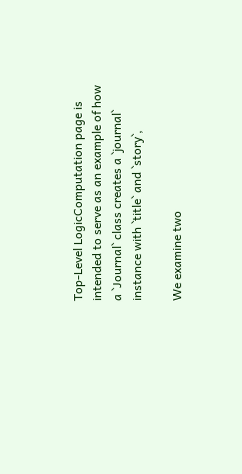Top-Level LogicComputation page is intended to serve as an example of how a `Journal` class creates a `journal` instance with `title` and `story`,

We examine two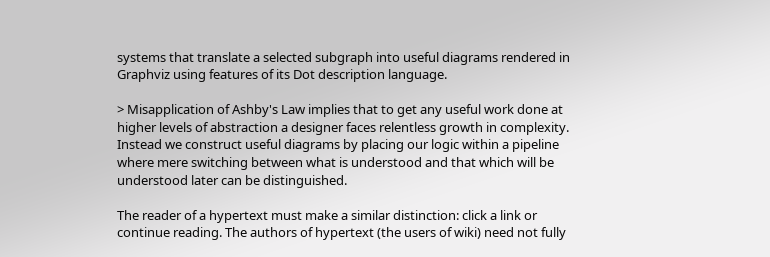systems that translate a selected subgraph into useful diagrams rendered in Graphviz using features of its Dot description language.

> Misapplication of Ashby's Law implies that to get any useful work done at higher levels of abstraction a designer faces relentless growth in complexity. Instead we construct useful diagrams by placing our logic within a pipeline where mere switching between what is understood and that which will be understood later can be distinguished.

The reader of a hypertext must make a similar distinction: click a link or continue reading. The authors of hypertext (the users of wiki) need not fully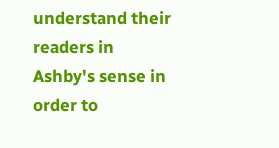understand their readers in Ashby's sense in order to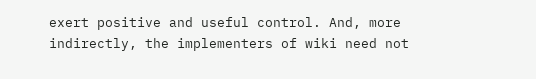exert positive and useful control. And, more indirectly, the implementers of wiki need not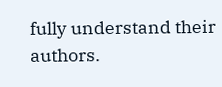fully understand their authors.